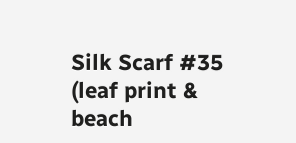Silk Scarf #35 (leaf print & beach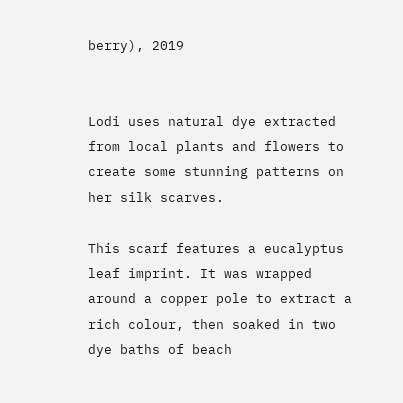berry), 2019


Lodi uses natural dye extracted from local plants and flowers to create some stunning patterns on her silk scarves.

This scarf features a eucalyptus leaf imprint. It was wrapped around a copper pole to extract a rich colour, then soaked in two dye baths of beach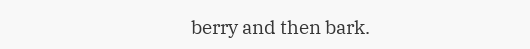berry and then bark.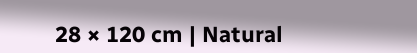28 × 120 cm | Natural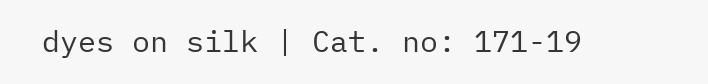dyes on silk | Cat. no: 171-19